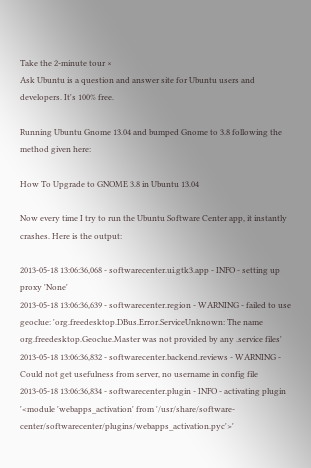Take the 2-minute tour ×
Ask Ubuntu is a question and answer site for Ubuntu users and developers. It's 100% free.

Running Ubuntu Gnome 13.04 and bumped Gnome to 3.8 following the method given here:

How To Upgrade to GNOME 3.8 in Ubuntu 13.04

Now every time I try to run the Ubuntu Software Center app, it instantly crashes. Here is the output:

2013-05-18 13:06:36,068 - softwarecenter.ui.gtk3.app - INFO - setting up proxy 'None'
2013-05-18 13:06:36,639 - softwarecenter.region - WARNING - failed to use geoclue: 'org.freedesktop.DBus.Error.ServiceUnknown: The name org.freedesktop.Geoclue.Master was not provided by any .service files'
2013-05-18 13:06:36,832 - softwarecenter.backend.reviews - WARNING - Could not get usefulness from server, no username in config file
2013-05-18 13:06:36,834 - softwarecenter.plugin - INFO - activating plugin '<module 'webapps_activation' from '/usr/share/software-center/softwarecenter/plugins/webapps_activation.pyc'>'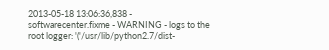2013-05-18 13:06:36,838 - softwarecenter.fixme - WARNING - logs to the root logger: '('/usr/lib/python2.7/dist-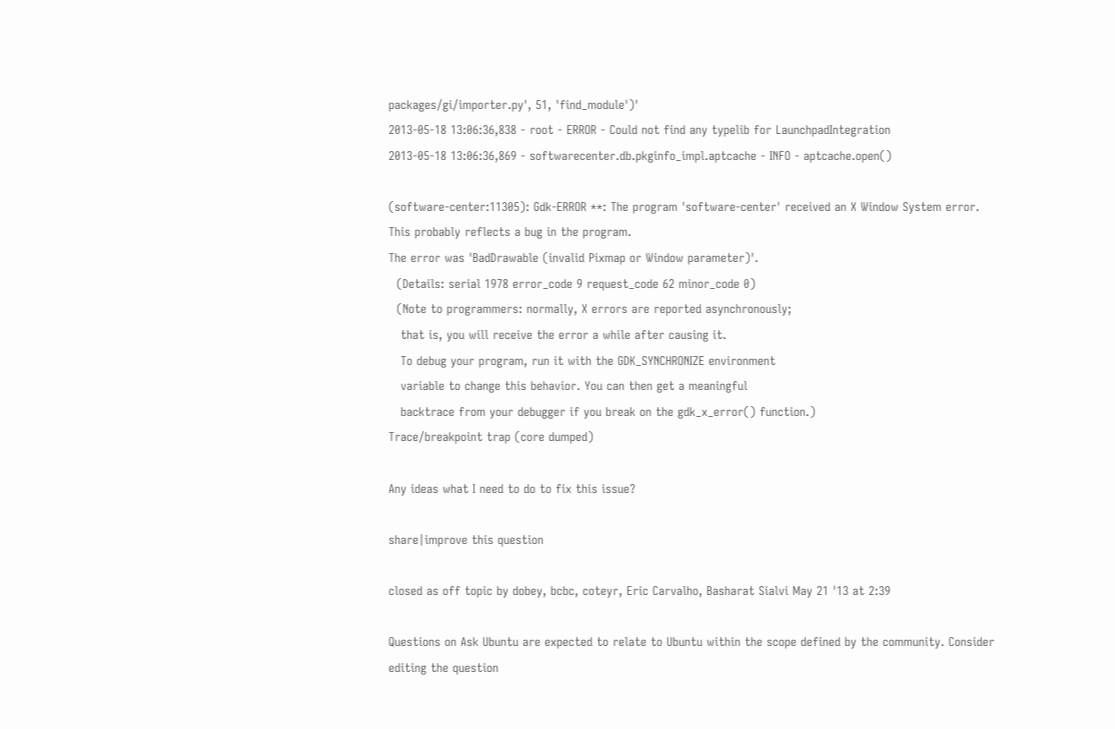packages/gi/importer.py', 51, 'find_module')'
2013-05-18 13:06:36,838 - root - ERROR - Could not find any typelib for LaunchpadIntegration
2013-05-18 13:06:36,869 - softwarecenter.db.pkginfo_impl.aptcache - INFO - aptcache.open()

(software-center:11305): Gdk-ERROR **: The program 'software-center' received an X Window System error.
This probably reflects a bug in the program.
The error was 'BadDrawable (invalid Pixmap or Window parameter)'.
  (Details: serial 1978 error_code 9 request_code 62 minor_code 0)
  (Note to programmers: normally, X errors are reported asynchronously;
   that is, you will receive the error a while after causing it.
   To debug your program, run it with the GDK_SYNCHRONIZE environment
   variable to change this behavior. You can then get a meaningful
   backtrace from your debugger if you break on the gdk_x_error() function.)
Trace/breakpoint trap (core dumped)

Any ideas what I need to do to fix this issue?

share|improve this question

closed as off topic by dobey, bcbc, coteyr, Eric Carvalho, Basharat Sialvi May 21 '13 at 2:39

Questions on Ask Ubuntu are expected to relate to Ubuntu within the scope defined by the community. Consider editing the question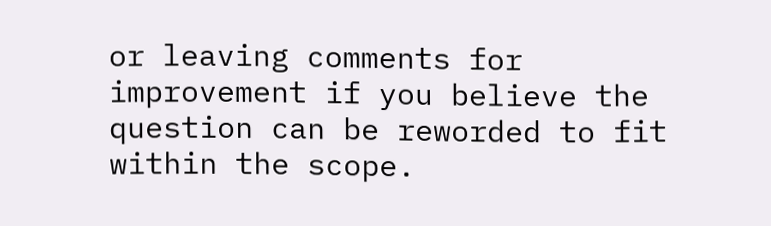or leaving comments for improvement if you believe the question can be reworded to fit within the scope.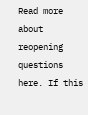Read more about reopening questions here. If this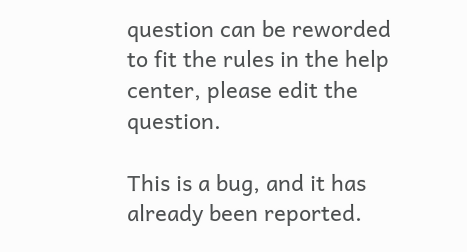question can be reworded to fit the rules in the help center, please edit the question.

This is a bug, and it has already been reported.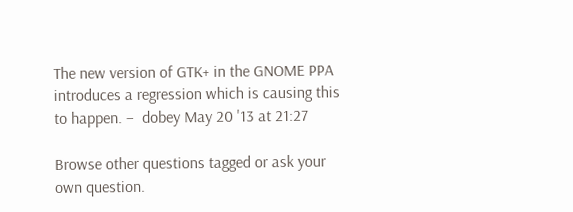The new version of GTK+ in the GNOME PPA introduces a regression which is causing this to happen. –  dobey May 20 '13 at 21:27

Browse other questions tagged or ask your own question.